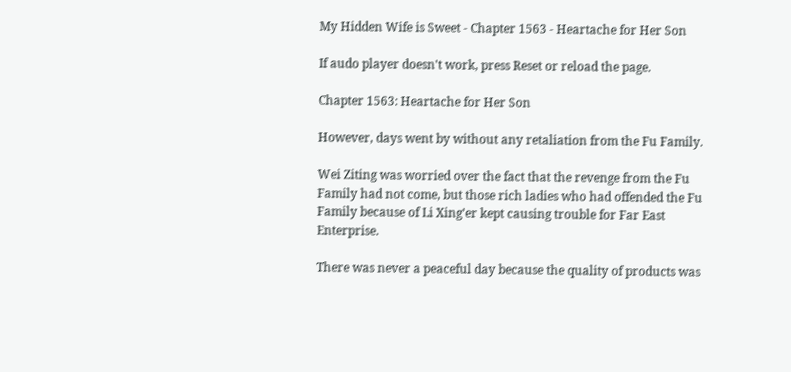My Hidden Wife is Sweet - Chapter 1563 - Heartache for Her Son

If audo player doesn't work, press Reset or reload the page.

Chapter 1563: Heartache for Her Son

However, days went by without any retaliation from the Fu Family.

Wei Ziting was worried over the fact that the revenge from the Fu Family had not come, but those rich ladies who had offended the Fu Family because of Li Xing’er kept causing trouble for Far East Enterprise.

There was never a peaceful day because the quality of products was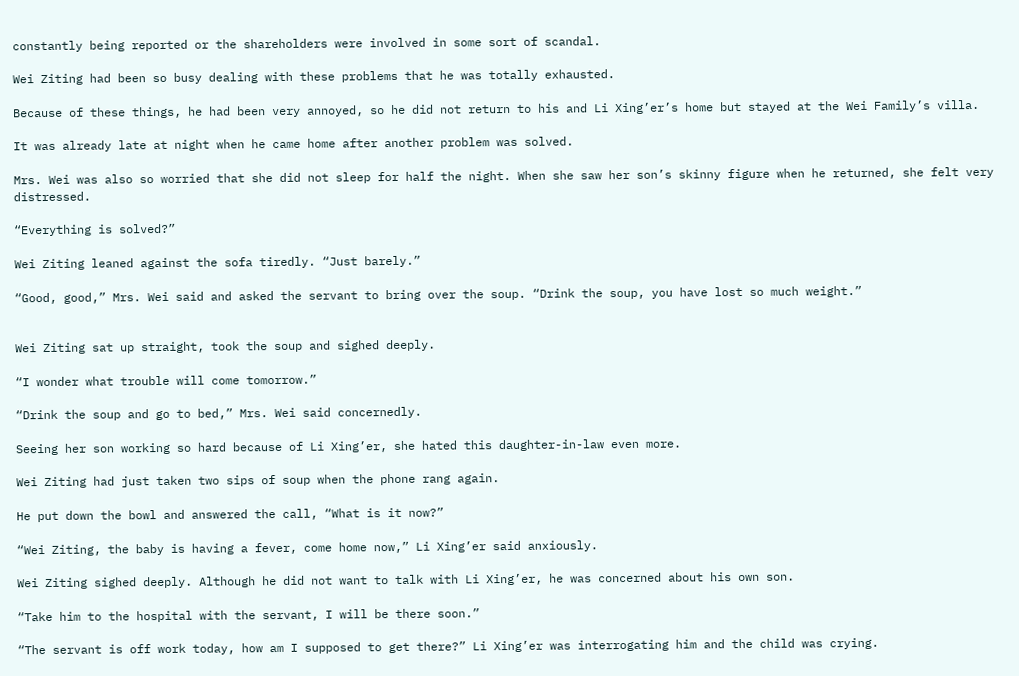constantly being reported or the shareholders were involved in some sort of scandal.

Wei Ziting had been so busy dealing with these problems that he was totally exhausted.

Because of these things, he had been very annoyed, so he did not return to his and Li Xing’er’s home but stayed at the Wei Family’s villa.

It was already late at night when he came home after another problem was solved.

Mrs. Wei was also so worried that she did not sleep for half the night. When she saw her son’s skinny figure when he returned, she felt very distressed.

“Everything is solved?”

Wei Ziting leaned against the sofa tiredly. “Just barely.”

“Good, good,” Mrs. Wei said and asked the servant to bring over the soup. “Drink the soup, you have lost so much weight.”


Wei Ziting sat up straight, took the soup and sighed deeply.

“I wonder what trouble will come tomorrow.”

“Drink the soup and go to bed,” Mrs. Wei said concernedly.

Seeing her son working so hard because of Li Xing’er, she hated this daughter-in-law even more.

Wei Ziting had just taken two sips of soup when the phone rang again.

He put down the bowl and answered the call, “What is it now?”

“Wei Ziting, the baby is having a fever, come home now,” Li Xing’er said anxiously.

Wei Ziting sighed deeply. Although he did not want to talk with Li Xing’er, he was concerned about his own son.

“Take him to the hospital with the servant, I will be there soon.”

“The servant is off work today, how am I supposed to get there?” Li Xing’er was interrogating him and the child was crying.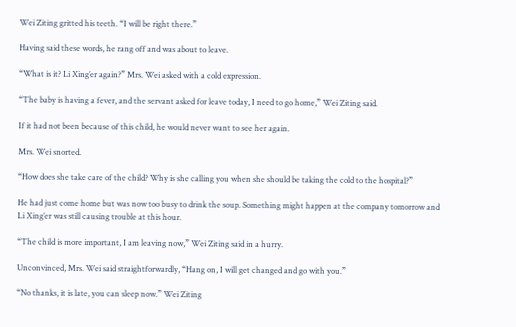Wei Ziting gritted his teeth. “I will be right there.”

Having said these words, he rang off and was about to leave.

“What is it? Li Xing’er again?” Mrs. Wei asked with a cold expression.

“The baby is having a fever, and the servant asked for leave today, I need to go home,” Wei Ziting said.

If it had not been because of this child, he would never want to see her again.

Mrs. Wei snorted.

“How does she take care of the child? Why is she calling you when she should be taking the cold to the hospital?”

He had just come home but was now too busy to drink the soup. Something might happen at the company tomorrow and Li Xing’er was still causing trouble at this hour.

“The child is more important, I am leaving now,” Wei Ziting said in a hurry.

Unconvinced, Mrs. Wei said straightforwardly, “Hang on, I will get changed and go with you.”

“No thanks, it is late, you can sleep now.” Wei Ziting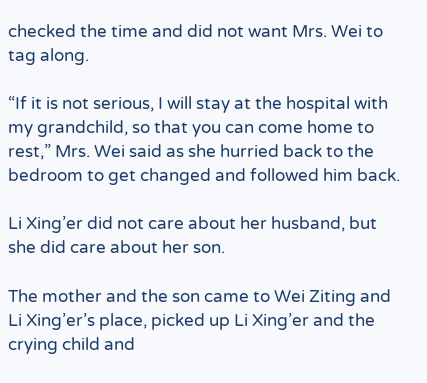checked the time and did not want Mrs. Wei to tag along.

“If it is not serious, I will stay at the hospital with my grandchild, so that you can come home to rest,” Mrs. Wei said as she hurried back to the bedroom to get changed and followed him back.

Li Xing’er did not care about her husband, but she did care about her son.

The mother and the son came to Wei Ziting and Li Xing’er’s place, picked up Li Xing’er and the crying child and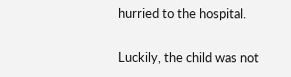hurried to the hospital.

Luckily, the child was not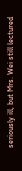seriously ill, but Mrs. Wei still lectured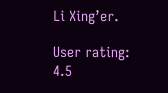Li Xing’er.

User rating: 4.5